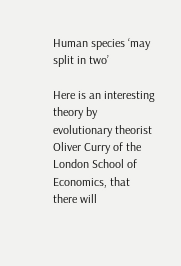Human species ‘may split in two’

Here is an interesting theory by evolutionary theorist Oliver Curry of the London School of Economics, that there will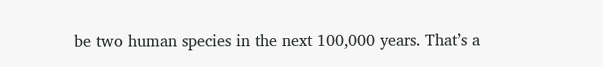be two human species in the next 100,000 years. That’s a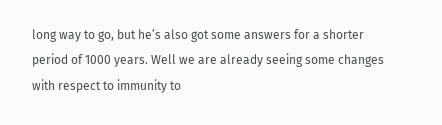long way to go, but he’s also got some answers for a shorter period of 1000 years. Well we are already seeing some changes with respect to immunity to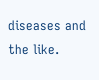diseases and the like.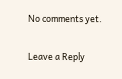No comments yet.

Leave a Reply